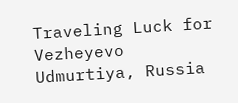Traveling Luck for Vezheyevo Udmurtiya, Russia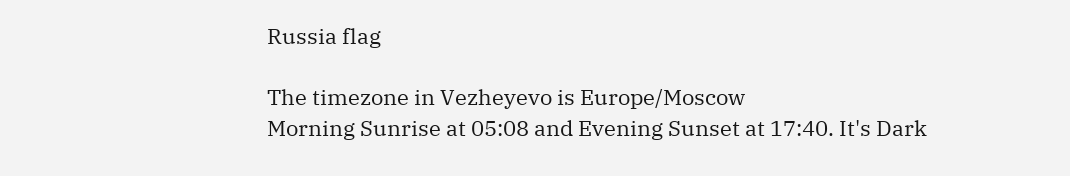Russia flag

The timezone in Vezheyevo is Europe/Moscow
Morning Sunrise at 05:08 and Evening Sunset at 17:40. It's Dark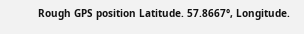Rough GPS position Latitude. 57.8667°, Longitude.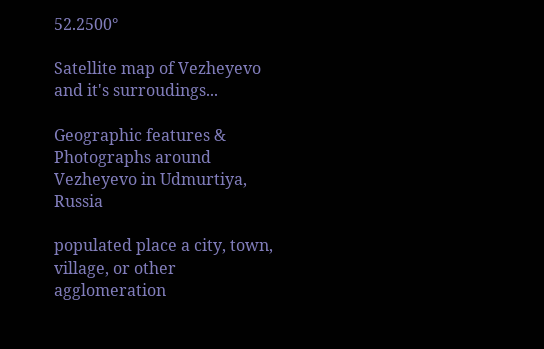52.2500°

Satellite map of Vezheyevo and it's surroudings...

Geographic features & Photographs around Vezheyevo in Udmurtiya, Russia

populated place a city, town, village, or other agglomeration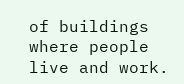of buildings where people live and work.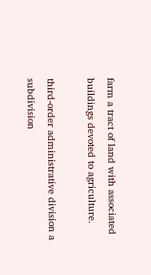farm a tract of land with associated buildings devoted to agriculture.

third-order administrative division a subdivision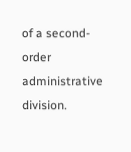of a second-order administrative division.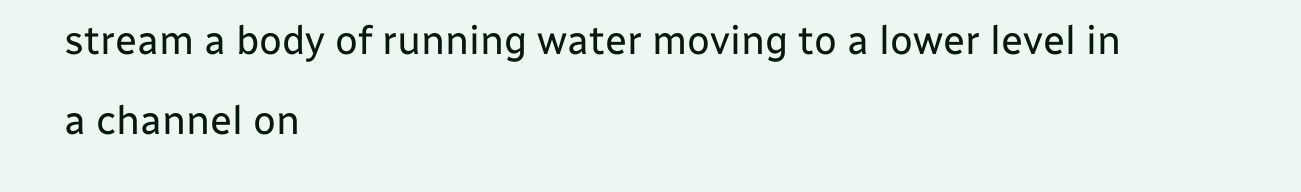stream a body of running water moving to a lower level in a channel on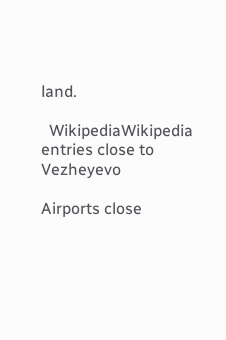land.

  WikipediaWikipedia entries close to Vezheyevo

Airports close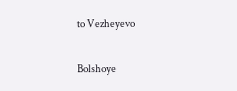to Vezheyevo

Bolshoye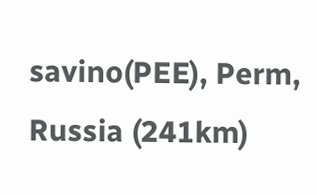savino(PEE), Perm, Russia (241km)